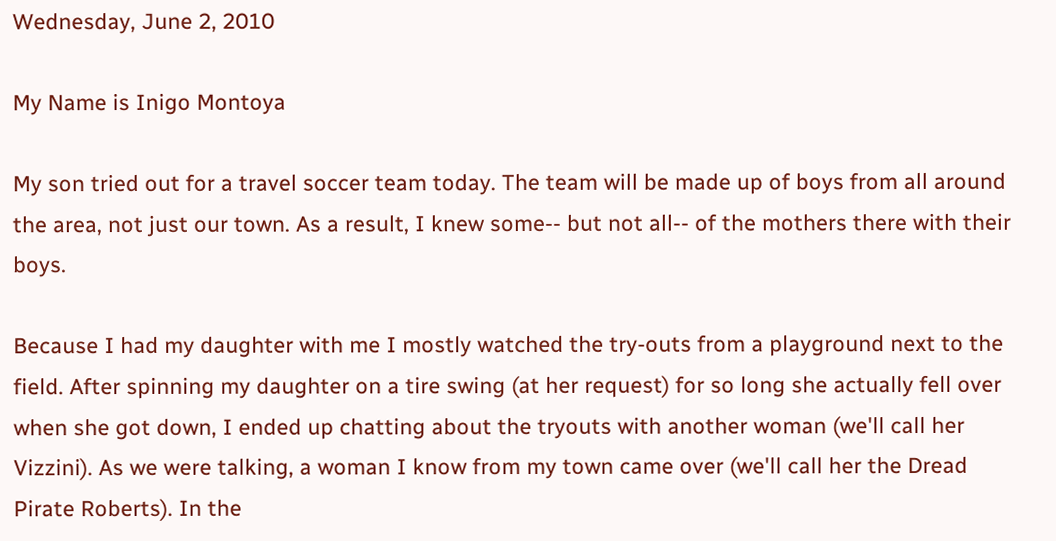Wednesday, June 2, 2010

My Name is Inigo Montoya

My son tried out for a travel soccer team today. The team will be made up of boys from all around the area, not just our town. As a result, I knew some-- but not all-- of the mothers there with their boys.

Because I had my daughter with me I mostly watched the try-outs from a playground next to the field. After spinning my daughter on a tire swing (at her request) for so long she actually fell over when she got down, I ended up chatting about the tryouts with another woman (we'll call her Vizzini). As we were talking, a woman I know from my town came over (we'll call her the Dread Pirate Roberts). In the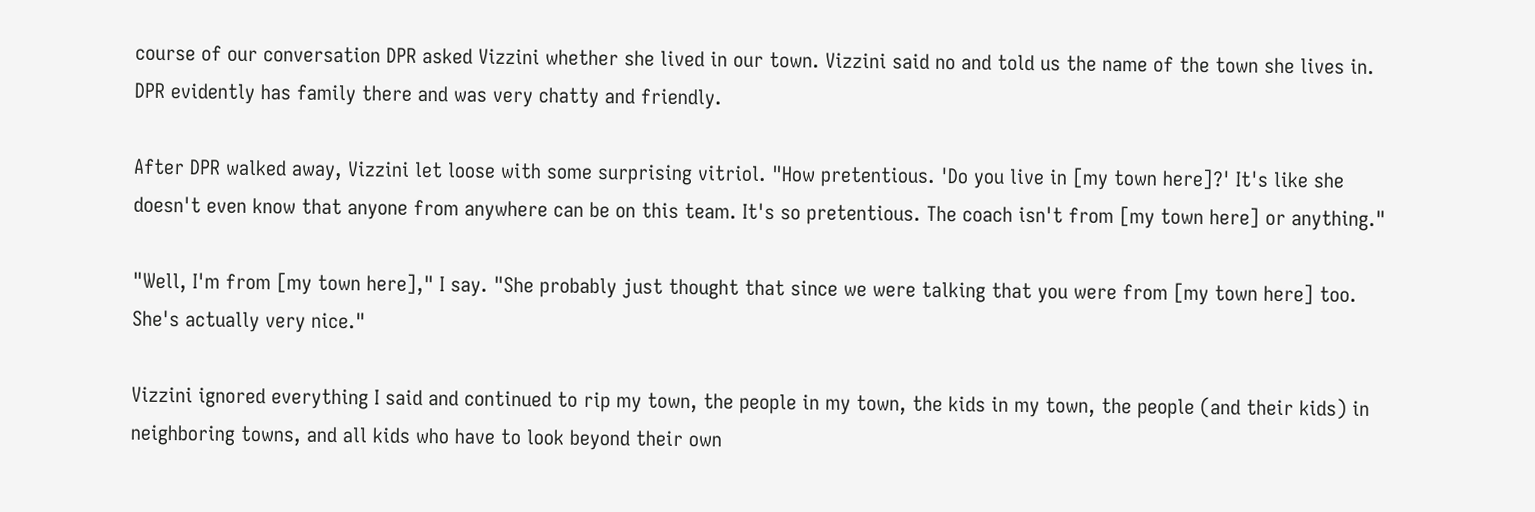course of our conversation DPR asked Vizzini whether she lived in our town. Vizzini said no and told us the name of the town she lives in. DPR evidently has family there and was very chatty and friendly.

After DPR walked away, Vizzini let loose with some surprising vitriol. "How pretentious. 'Do you live in [my town here]?' It's like she doesn't even know that anyone from anywhere can be on this team. It's so pretentious. The coach isn't from [my town here] or anything."

"Well, I'm from [my town here]," I say. "She probably just thought that since we were talking that you were from [my town here] too. She's actually very nice."

Vizzini ignored everything I said and continued to rip my town, the people in my town, the kids in my town, the people (and their kids) in neighboring towns, and all kids who have to look beyond their own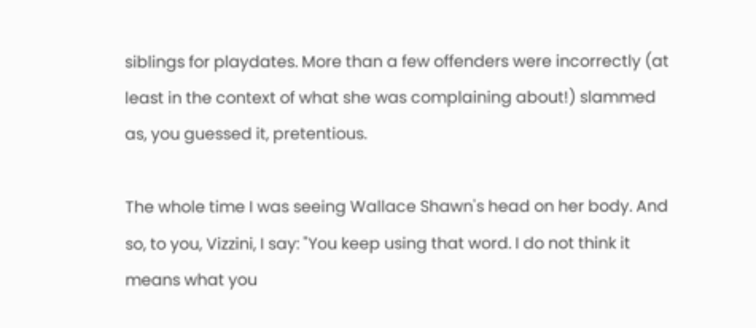siblings for playdates. More than a few offenders were incorrectly (at least in the context of what she was complaining about!) slammed as, you guessed it, pretentious.

The whole time I was seeing Wallace Shawn's head on her body. And so, to you, Vizzini, I say: "You keep using that word. I do not think it means what you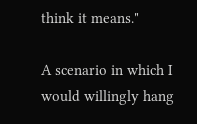think it means."

A scenario in which I would willingly hang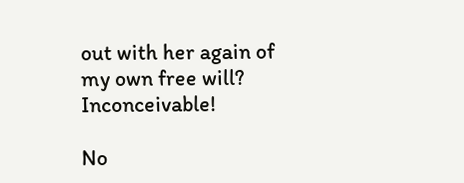out with her again of my own free will? Inconceivable!

No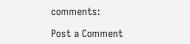comments:

Post a Comment